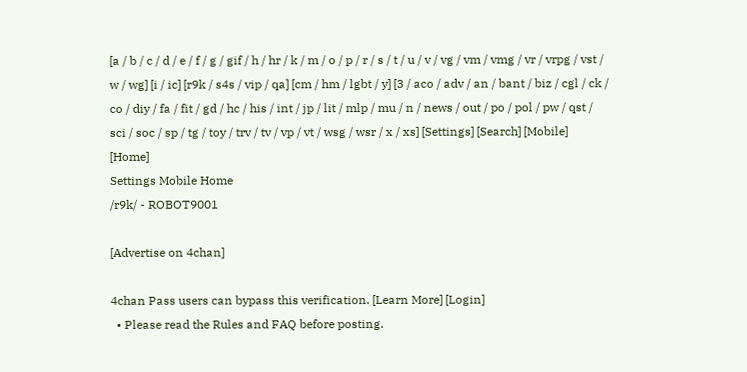[a / b / c / d / e / f / g / gif / h / hr / k / m / o / p / r / s / t / u / v / vg / vm / vmg / vr / vrpg / vst / w / wg] [i / ic] [r9k / s4s / vip / qa] [cm / hm / lgbt / y] [3 / aco / adv / an / bant / biz / cgl / ck / co / diy / fa / fit / gd / hc / his / int / jp / lit / mlp / mu / n / news / out / po / pol / pw / qst / sci / soc / sp / tg / toy / trv / tv / vp / vt / wsg / wsr / x / xs] [Settings] [Search] [Mobile] [Home]
Settings Mobile Home
/r9k/ - ROBOT9001

[Advertise on 4chan]

4chan Pass users can bypass this verification. [Learn More] [Login]
  • Please read the Rules and FAQ before posting.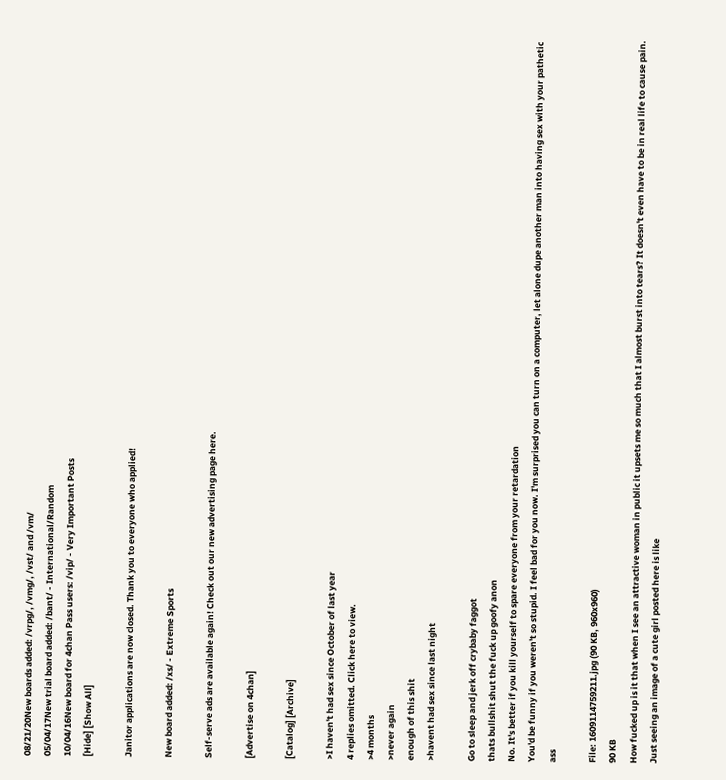08/21/20New boards added: /vrpg/, /vmg/, /vst/ and /vm/
05/04/17New trial board added: /bant/ - International/Random
10/04/16New board for 4chan Pass users: /vip/ - Very Important Posts
[Hide] [Show All]

Janitor applications are now closed. Thank you to everyone who applied!

New board added: /xs/ - Extreme Sports

Self-serve ads are available again! Check out our new advertising page here.

[Advertise on 4chan]

[Catalog] [Archive]

>I haven't had sex since October of last year
4 replies omitted. Click here to view.
>4 months
>never again
enough of this shit
>havent had sex since last night

Go to sleep and jerk off crybaby faggot
thats bullshit shut the fuck up goofy anon
No. It's better if you kill yourself to spare everyone from your retardation
You'd be funny if you weren't so stupid. I feel bad for you now. I'm surprised you can turn on a computer, let alone dupe another man into having sex with your pathetic ass

File: 1609114759211.jpg (90 KB, 960x960)
90 KB
How fucked up is it that when I see an attractive woman in public it upsets me so much that I almost burst into tears? It doesn't even have to be in real life to cause pain. Just seeing an image of a cute girl posted here is like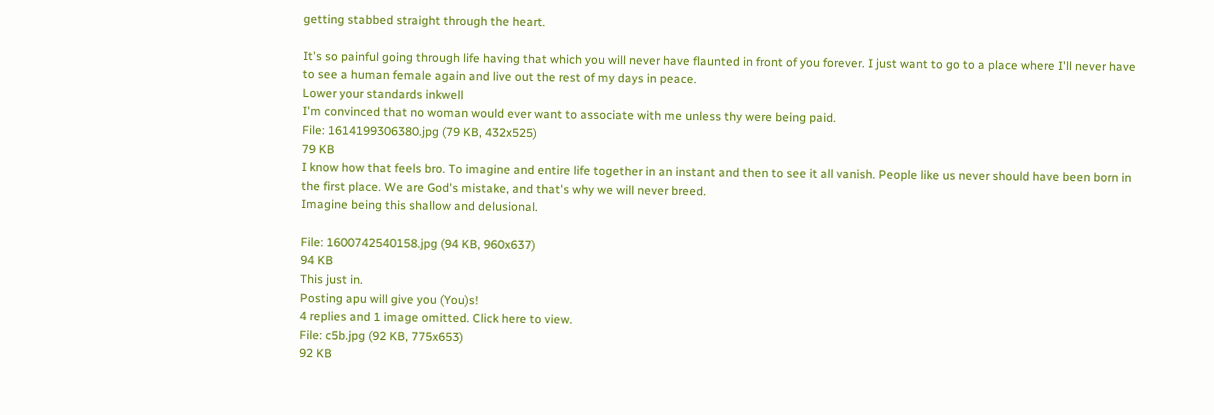getting stabbed straight through the heart.

It's so painful going through life having that which you will never have flaunted in front of you forever. I just want to go to a place where I'll never have to see a human female again and live out the rest of my days in peace.
Lower your standards inkwell
I'm convinced that no woman would ever want to associate with me unless thy were being paid.
File: 1614199306380.jpg (79 KB, 432x525)
79 KB
I know how that feels bro. To imagine and entire life together in an instant and then to see it all vanish. People like us never should have been born in the first place. We are God's mistake, and that's why we will never breed.
Imagine being this shallow and delusional.

File: 1600742540158.jpg (94 KB, 960x637)
94 KB
This just in.
Posting apu will give you (You)s!
4 replies and 1 image omitted. Click here to view.
File: c5b.jpg (92 KB, 775x653)
92 KB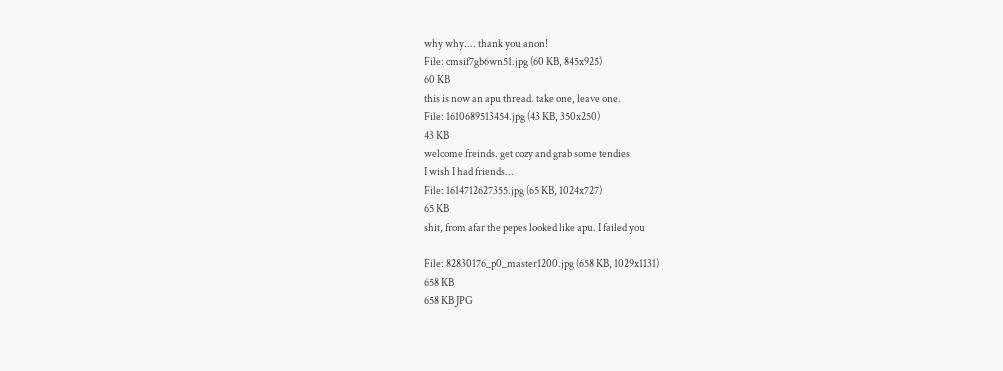why why.... thank you anon!
File: cmsif7gb6wn51.jpg (60 KB, 845x925)
60 KB
this is now an apu thread. take one, leave one.
File: 1610689513454.jpg (43 KB, 350x250)
43 KB
welcome freinds. get cozy and grab some tendies
I wish I had friends...
File: 1614712627355.jpg (65 KB, 1024x727)
65 KB
shit, from afar the pepes looked like apu. I failed you

File: 82830176_p0_master1200.jpg (658 KB, 1029x1131)
658 KB
658 KB JPG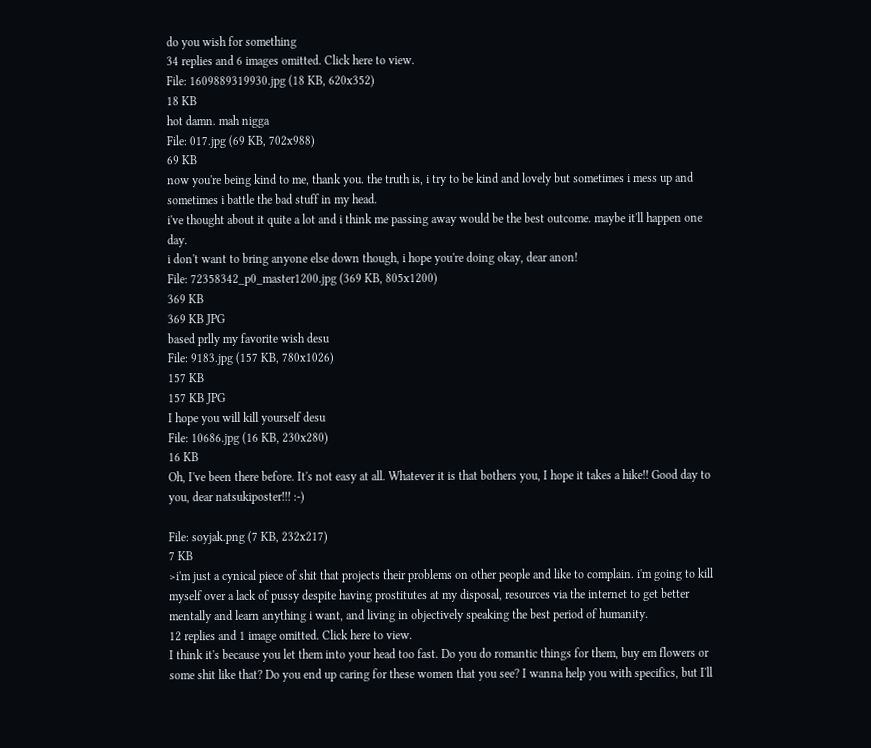do you wish for something
34 replies and 6 images omitted. Click here to view.
File: 1609889319930.jpg (18 KB, 620x352)
18 KB
hot damn. mah nigga
File: 017.jpg (69 KB, 702x988)
69 KB
now you're being kind to me, thank you. the truth is, i try to be kind and lovely but sometimes i mess up and sometimes i battle the bad stuff in my head.
i've thought about it quite a lot and i think me passing away would be the best outcome. maybe it'll happen one day.
i don't want to bring anyone else down though, i hope you're doing okay, dear anon!
File: 72358342_p0_master1200.jpg (369 KB, 805x1200)
369 KB
369 KB JPG
based prlly my favorite wish desu
File: 9183.jpg (157 KB, 780x1026)
157 KB
157 KB JPG
I hope you will kill yourself desu
File: 10686.jpg (16 KB, 230x280)
16 KB
Oh, I've been there before. It's not easy at all. Whatever it is that bothers you, I hope it takes a hike!! Good day to you, dear natsukiposter!!! :-)

File: soyjak.png (7 KB, 232x217)
7 KB
>i'm just a cynical piece of shit that projects their problems on other people and like to complain. i'm going to kill myself over a lack of pussy despite having prostitutes at my disposal, resources via the internet to get better mentally and learn anything i want, and living in objectively speaking the best period of humanity.
12 replies and 1 image omitted. Click here to view.
I think it's because you let them into your head too fast. Do you do romantic things for them, buy em flowers or some shit like that? Do you end up caring for these women that you see? I wanna help you with specifics, but I'll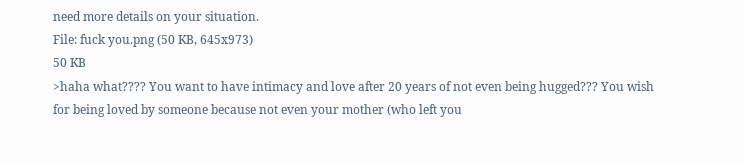need more details on your situation.
File: fuck you.png (50 KB, 645x973)
50 KB
>haha what???? You want to have intimacy and love after 20 years of not even being hugged??? You wish for being loved by someone because not even your mother (who left you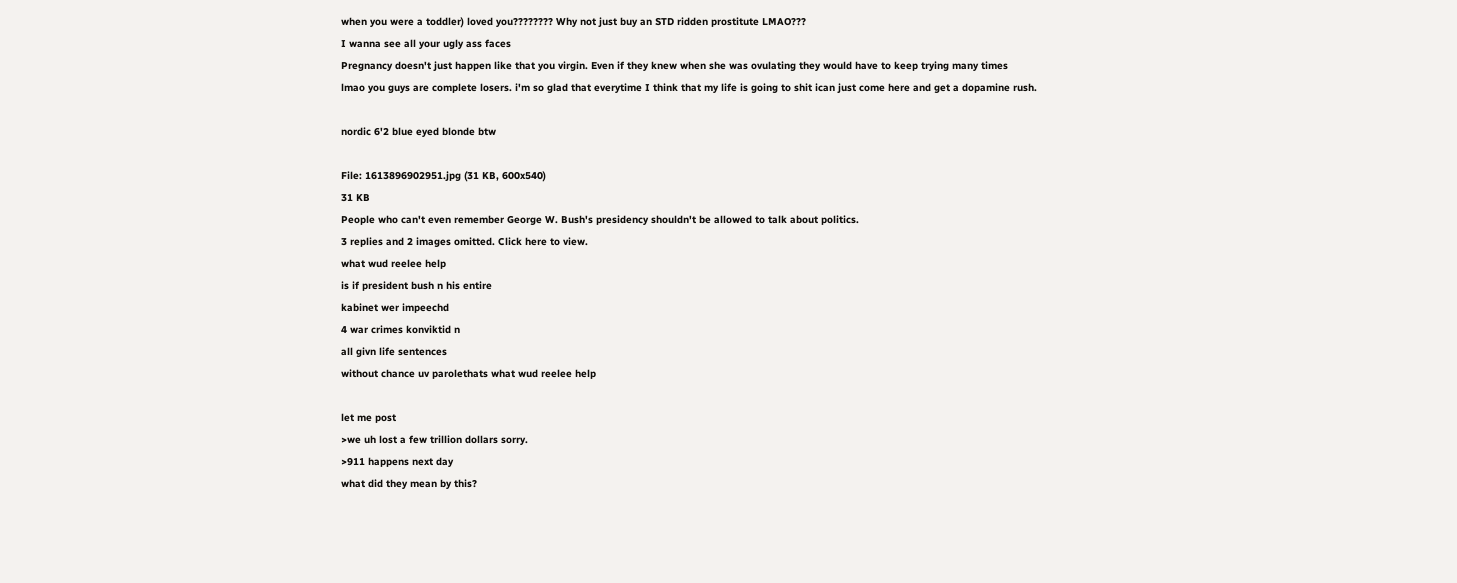when you were a toddler) loved you???????? Why not just buy an STD ridden prostitute LMAO???
I wanna see all your ugly ass faces
Pregnancy doesn't just happen like that you virgin. Even if they knew when she was ovulating they would have to keep trying many times
lmao you guys are complete losers. i'm so glad that everytime I think that my life is going to shit ican just come here and get a dopamine rush.

nordic 6'2 blue eyed blonde btw

File: 1613896902951.jpg (31 KB, 600x540)
31 KB
People who can't even remember George W. Bush's presidency shouldn't be allowed to talk about politics.
3 replies and 2 images omitted. Click here to view.
what wud reelee help
is if president bush n his entire
kabinet wer impeechd
4 war crimes konviktid n
all givn life sentences
without chance uv parolethats what wud reelee help

let me post
>we uh lost a few trillion dollars sorry.
>911 happens next day
what did they mean by this?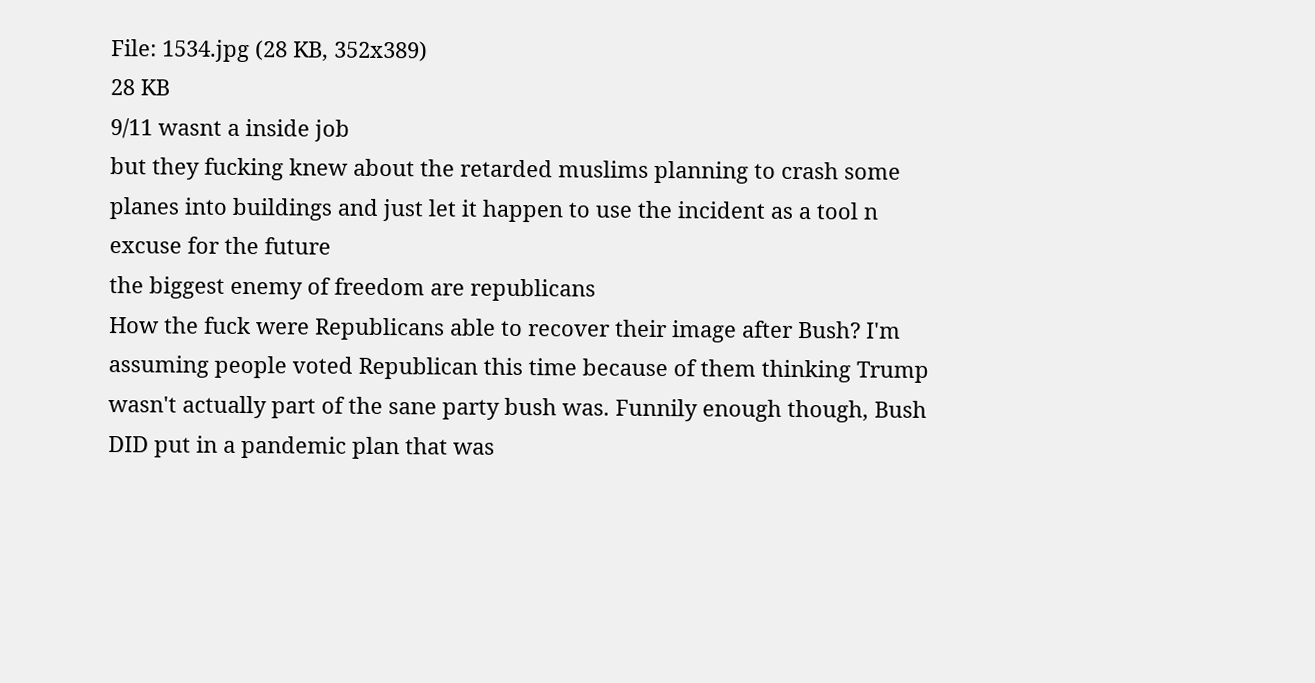File: 1534.jpg (28 KB, 352x389)
28 KB
9/11 wasnt a inside job
but they fucking knew about the retarded muslims planning to crash some planes into buildings and just let it happen to use the incident as a tool n excuse for the future
the biggest enemy of freedom are republicans
How the fuck were Republicans able to recover their image after Bush? I'm assuming people voted Republican this time because of them thinking Trump wasn't actually part of the sane party bush was. Funnily enough though, Bush DID put in a pandemic plan that was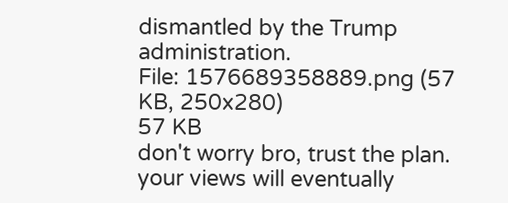dismantled by the Trump administration.
File: 1576689358889.png (57 KB, 250x280)
57 KB
don't worry bro, trust the plan. your views will eventually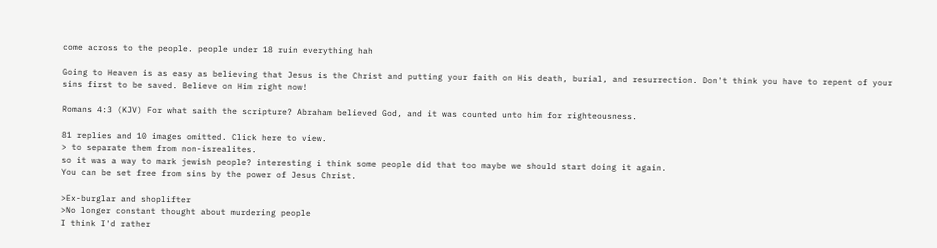come across to the people. people under 18 ruin everything hah

Going to Heaven is as easy as believing that Jesus is the Christ and putting your faith on His death, burial, and resurrection. Don't think you have to repent of your sins first to be saved. Believe on Him right now!

Romans 4:3 (KJV) For what saith the scripture? Abraham believed God, and it was counted unto him for righteousness.

81 replies and 10 images omitted. Click here to view.
> to separate them from non-isrealites.
so it was a way to mark jewish people? interesting i think some people did that too maybe we should start doing it again.
You can be set free from sins by the power of Jesus Christ.

>Ex-burglar and shoplifter
>No longer constant thought about murdering people
I think I'd rather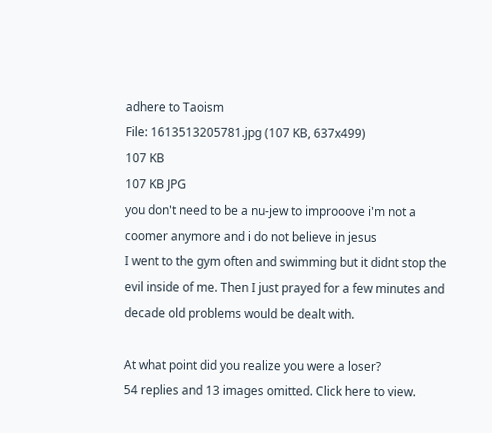adhere to Taoism
File: 1613513205781.jpg (107 KB, 637x499)
107 KB
107 KB JPG
you don't need to be a nu-jew to improoove i'm not a coomer anymore and i do not believe in jesus
I went to the gym often and swimming but it didnt stop the evil inside of me. Then I just prayed for a few minutes and decade old problems would be dealt with.

At what point did you realize you were a loser?
54 replies and 13 images omitted. Click here to view.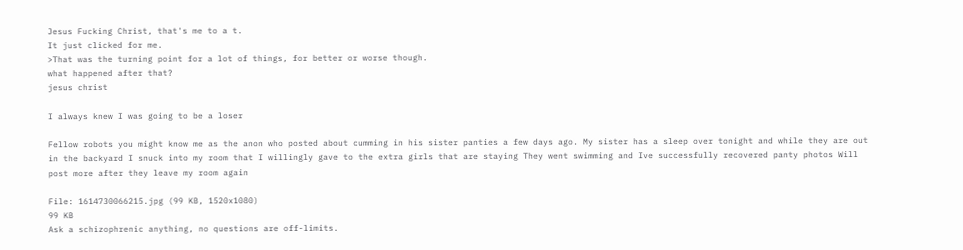Jesus Fucking Christ, that's me to a t.
It just clicked for me.
>That was the turning point for a lot of things, for better or worse though.
what happened after that?
jesus christ

I always knew I was going to be a loser

Fellow robots you might know me as the anon who posted about cumming in his sister panties a few days ago. My sister has a sleep over tonight and while they are out in the backyard I snuck into my room that I willingly gave to the extra girls that are staying They went swimming and Ive successfully recovered panty photos Will post more after they leave my room again

File: 1614730066215.jpg (99 KB, 1520x1080)
99 KB
Ask a schizophrenic anything, no questions are off-limits.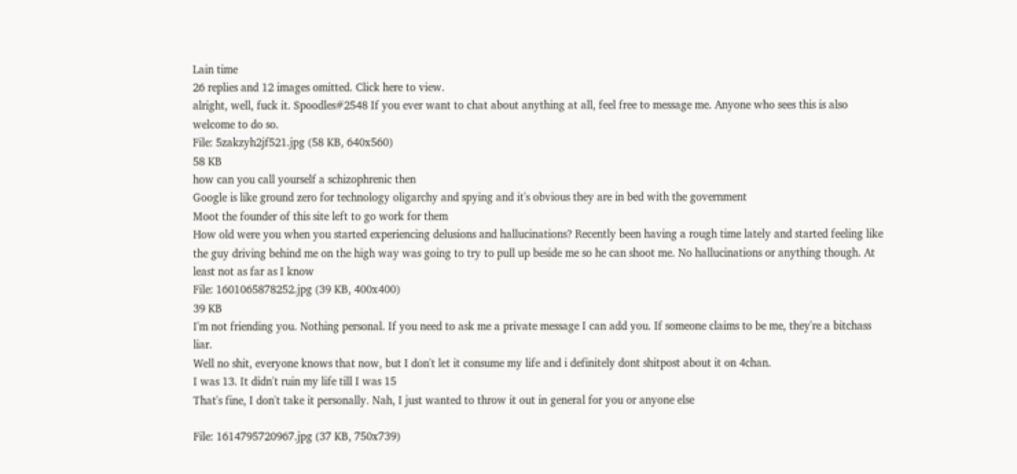Lain time
26 replies and 12 images omitted. Click here to view.
alright, well, fuck it. Spoodles#2548 If you ever want to chat about anything at all, feel free to message me. Anyone who sees this is also welcome to do so.
File: 5zakzyh2jf521.jpg (58 KB, 640x560)
58 KB
how can you call yourself a schizophrenic then
Google is like ground zero for technology oligarchy and spying and it's obvious they are in bed with the government
Moot the founder of this site left to go work for them
How old were you when you started experiencing delusions and hallucinations? Recently been having a rough time lately and started feeling like the guy driving behind me on the high way was going to try to pull up beside me so he can shoot me. No hallucinations or anything though. At least not as far as I know
File: 1601065878252.jpg (39 KB, 400x400)
39 KB
I'm not friending you. Nothing personal. If you need to ask me a private message I can add you. If someone claims to be me, they're a bitchass liar.
Well no shit, everyone knows that now, but I don't let it consume my life and i definitely dont shitpost about it on 4chan.
I was 13. It didn't ruin my life till I was 15
That's fine, I don't take it personally. Nah, I just wanted to throw it out in general for you or anyone else

File: 1614795720967.jpg (37 KB, 750x739)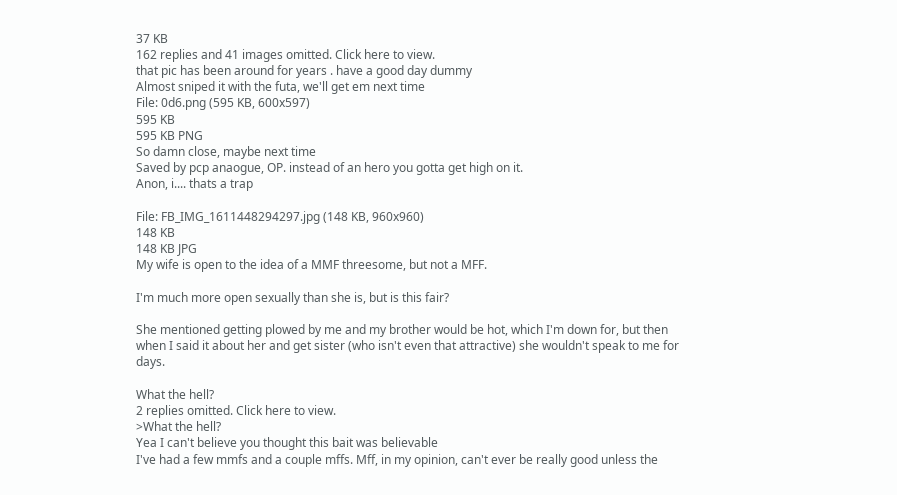37 KB
162 replies and 41 images omitted. Click here to view.
that pic has been around for years . have a good day dummy
Almost sniped it with the futa, we'll get em next time
File: 0d6.png (595 KB, 600x597)
595 KB
595 KB PNG
So damn close, maybe next time
Saved by pcp anaogue, OP. instead of an hero you gotta get high on it.
Anon, i.... thats a trap

File: FB_IMG_1611448294297.jpg (148 KB, 960x960)
148 KB
148 KB JPG
My wife is open to the idea of a MMF threesome, but not a MFF.

I'm much more open sexually than she is, but is this fair?

She mentioned getting plowed by me and my brother would be hot, which I'm down for, but then when I said it about her and get sister (who isn't even that attractive) she wouldn't speak to me for days.

What the hell?
2 replies omitted. Click here to view.
>What the hell?
Yea I can't believe you thought this bait was believable
I've had a few mmfs and a couple mffs. Mff, in my opinion, can't ever be really good unless the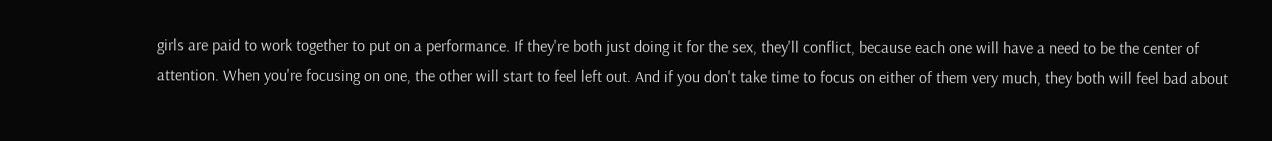girls are paid to work together to put on a performance. If they're both just doing it for the sex, they'll conflict, because each one will have a need to be the center of attention. When you're focusing on one, the other will start to feel left out. And if you don't take time to focus on either of them very much, they both will feel bad about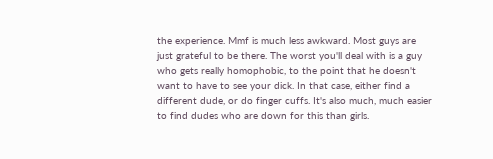the experience. Mmf is much less awkward. Most guys are just grateful to be there. The worst you'll deal with is a guy who gets really homophobic, to the point that he doesn't want to have to see your dick. In that case, either find a different dude, or do finger cuffs. It's also much, much easier to find dudes who are down for this than girls.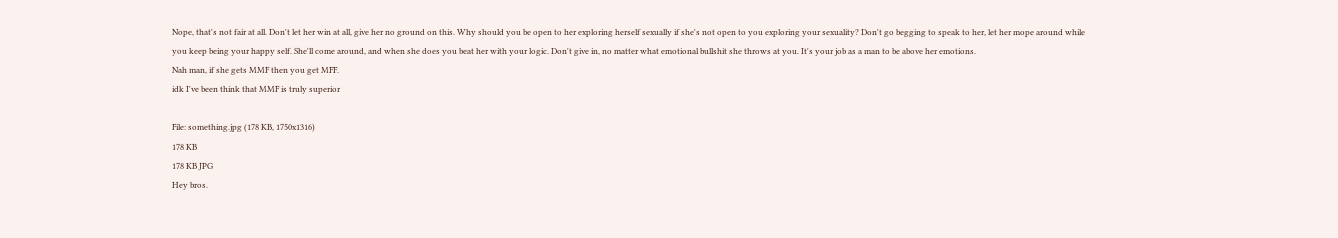Nope, that's not fair at all. Don't let her win at all, give her no ground on this. Why should you be open to her exploring herself sexually if she's not open to you exploring your sexuality? Don't go begging to speak to her, let her mope around while you keep being your happy self. She'll come around, and when she does you beat her with your logic. Don't give in, no matter what emotional bullshit she throws at you. It's your job as a man to be above her emotions.
Nah man, if she gets MMF then you get MFF.
idk I've been think that MMF is truly superior

File: something.jpg (178 KB, 1750x1316)
178 KB
178 KB JPG
Hey bros.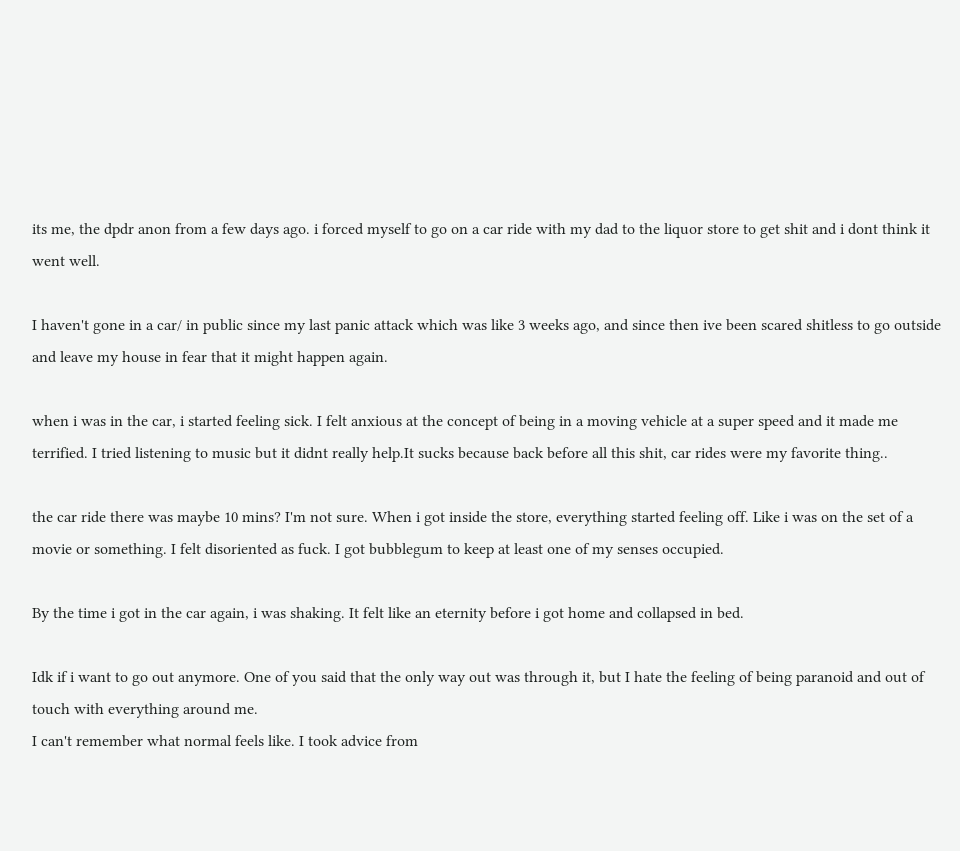its me, the dpdr anon from a few days ago. i forced myself to go on a car ride with my dad to the liquor store to get shit and i dont think it went well.

I haven't gone in a car/ in public since my last panic attack which was like 3 weeks ago, and since then ive been scared shitless to go outside and leave my house in fear that it might happen again.

when i was in the car, i started feeling sick. I felt anxious at the concept of being in a moving vehicle at a super speed and it made me terrified. I tried listening to music but it didnt really help.It sucks because back before all this shit, car rides were my favorite thing..

the car ride there was maybe 10 mins? I'm not sure. When i got inside the store, everything started feeling off. Like i was on the set of a movie or something. I felt disoriented as fuck. I got bubblegum to keep at least one of my senses occupied.

By the time i got in the car again, i was shaking. It felt like an eternity before i got home and collapsed in bed.

Idk if i want to go out anymore. One of you said that the only way out was through it, but I hate the feeling of being paranoid and out of touch with everything around me.
I can't remember what normal feels like. I took advice from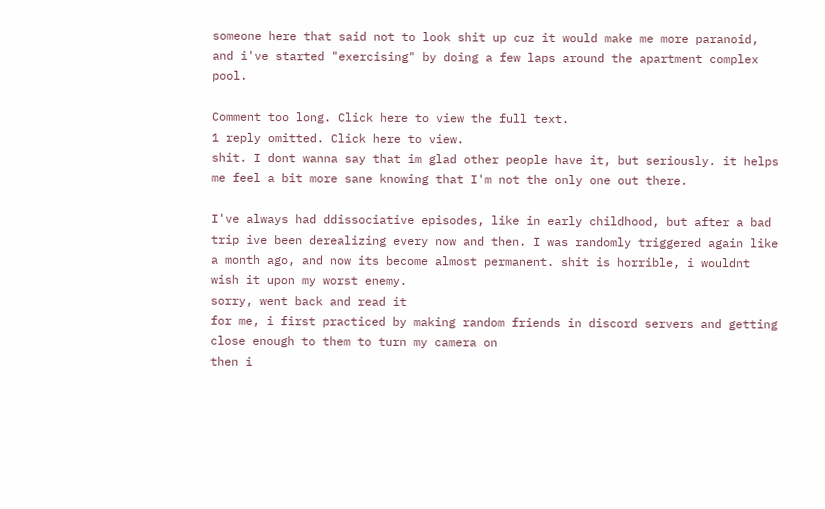someone here that said not to look shit up cuz it would make me more paranoid, and i've started "exercising" by doing a few laps around the apartment complex pool.

Comment too long. Click here to view the full text.
1 reply omitted. Click here to view.
shit. I dont wanna say that im glad other people have it, but seriously. it helps me feel a bit more sane knowing that I'm not the only one out there.

I've always had ddissociative episodes, like in early childhood, but after a bad trip ive been derealizing every now and then. I was randomly triggered again like a month ago, and now its become almost permanent. shit is horrible, i wouldnt wish it upon my worst enemy.
sorry, went back and read it
for me, i first practiced by making random friends in discord servers and getting close enough to them to turn my camera on
then i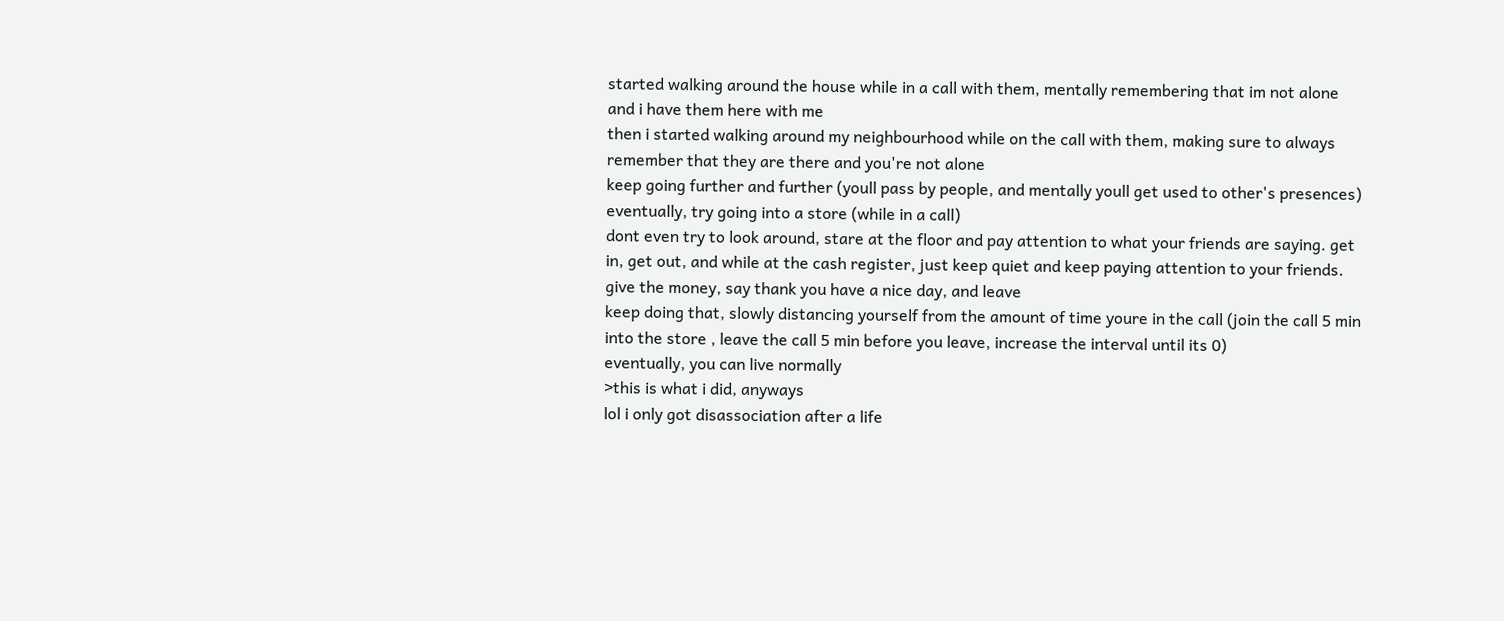started walking around the house while in a call with them, mentally remembering that im not alone and i have them here with me
then i started walking around my neighbourhood while on the call with them, making sure to always remember that they are there and you're not alone
keep going further and further (youll pass by people, and mentally youll get used to other's presences)
eventually, try going into a store (while in a call)
dont even try to look around, stare at the floor and pay attention to what your friends are saying. get in, get out, and while at the cash register, just keep quiet and keep paying attention to your friends. give the money, say thank you have a nice day, and leave
keep doing that, slowly distancing yourself from the amount of time youre in the call (join the call 5 min into the store , leave the call 5 min before you leave, increase the interval until its 0)
eventually, you can live normally
>this is what i did, anyways
lol i only got disassociation after a life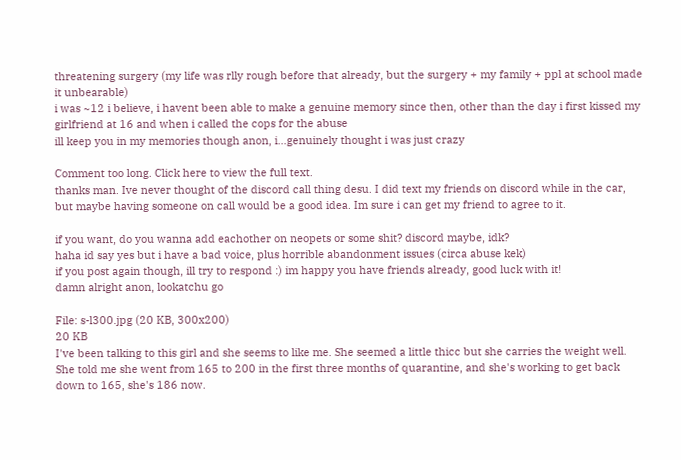threatening surgery (my life was rlly rough before that already, but the surgery + my family + ppl at school made it unbearable)
i was ~12 i believe, i havent been able to make a genuine memory since then, other than the day i first kissed my girlfriend at 16 and when i called the cops for the abuse
ill keep you in my memories though anon, i...genuinely thought i was just crazy

Comment too long. Click here to view the full text.
thanks man. Ive never thought of the discord call thing desu. I did text my friends on discord while in the car, but maybe having someone on call would be a good idea. Im sure i can get my friend to agree to it.

if you want, do you wanna add eachother on neopets or some shit? discord maybe, idk?
haha id say yes but i have a bad voice, plus horrible abandonment issues (circa abuse kek)
if you post again though, ill try to respond :) im happy you have friends already, good luck with it!
damn alright anon, lookatchu go

File: s-l300.jpg (20 KB, 300x200)
20 KB
I've been talking to this girl and she seems to like me. She seemed a little thicc but she carries the weight well.
She told me she went from 165 to 200 in the first three months of quarantine, and she's working to get back down to 165, she's 186 now.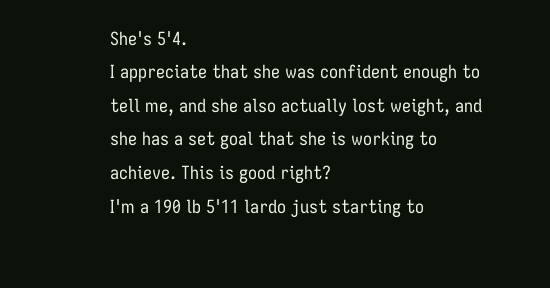She's 5'4.
I appreciate that she was confident enough to tell me, and she also actually lost weight, and she has a set goal that she is working to achieve. This is good right?
I'm a 190 lb 5'11 lardo just starting to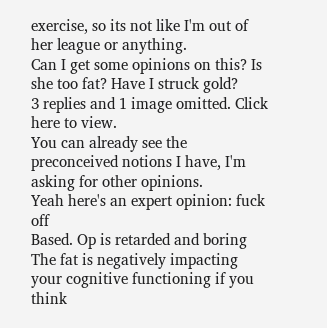exercise, so its not like I'm out of her league or anything.
Can I get some opinions on this? Is she too fat? Have I struck gold?
3 replies and 1 image omitted. Click here to view.
You can already see the preconceived notions I have, I'm asking for other opinions.
Yeah here's an expert opinion: fuck off
Based. Op is retarded and boring
The fat is negatively impacting your cognitive functioning if you think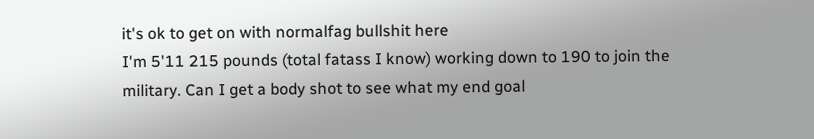it's ok to get on with normalfag bullshit here
I'm 5'11 215 pounds (total fatass I know) working down to 190 to join the military. Can I get a body shot to see what my end goal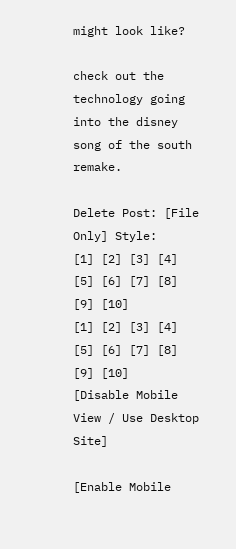might look like?

check out the technology going into the disney song of the south remake.

Delete Post: [File Only] Style:
[1] [2] [3] [4] [5] [6] [7] [8] [9] [10]
[1] [2] [3] [4] [5] [6] [7] [8] [9] [10]
[Disable Mobile View / Use Desktop Site]

[Enable Mobile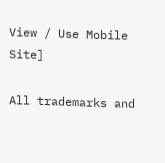View / Use Mobile Site]

All trademarks and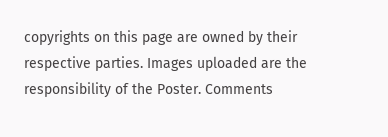copyrights on this page are owned by their respective parties. Images uploaded are the responsibility of the Poster. Comments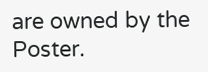are owned by the Poster.